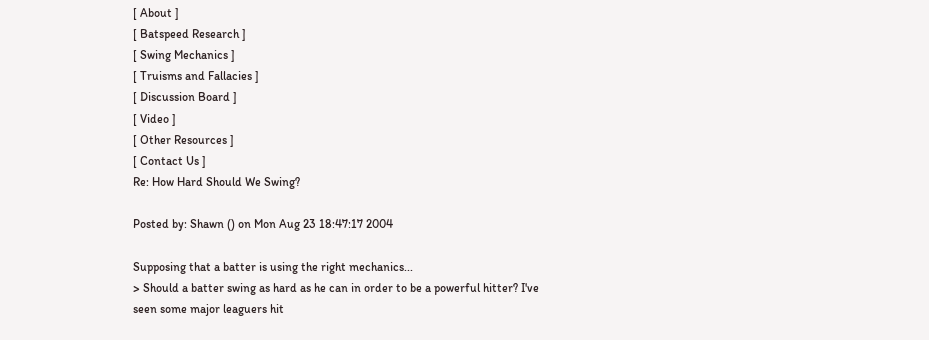[ About ]
[ Batspeed Research ]
[ Swing Mechanics ]
[ Truisms and Fallacies ]
[ Discussion Board ]
[ Video ]
[ Other Resources ]
[ Contact Us ]
Re: How Hard Should We Swing?

Posted by: Shawn () on Mon Aug 23 18:47:17 2004

Supposing that a batter is using the right mechanics...
> Should a batter swing as hard as he can in order to be a powerful hitter? I've seen some major leaguers hit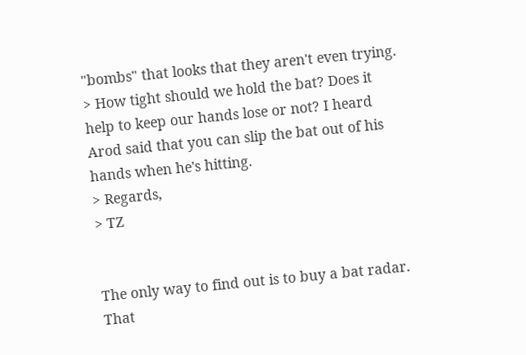"bombs" that looks that they aren't even trying.
> How tight should we hold the bat? Does it help to keep our hands lose or not? I heard Arod said that you can slip the bat out of his hands when he's hitting.
> Regards,
> TZ


The only way to find out is to buy a bat radar. That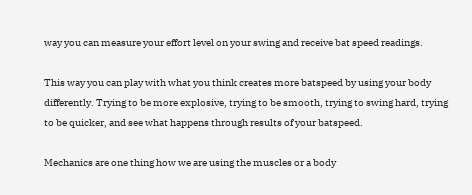way you can measure your effort level on your swing and receive bat speed readings.

This way you can play with what you think creates more batspeed by using your body differently. Trying to be more explosive, trying to be smooth, trying to swing hard, trying to be quicker, and see what happens through results of your batspeed.

Mechanics are one thing how we are using the muscles or a body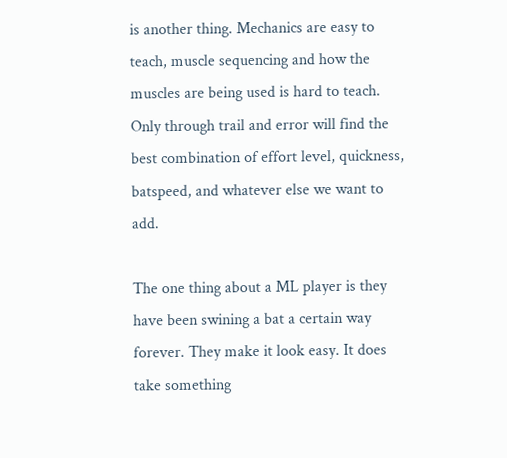is another thing. Mechanics are easy to teach, muscle sequencing and how the muscles are being used is hard to teach. Only through trail and error will find the best combination of effort level, quickness, batspeed, and whatever else we want to add.

The one thing about a ML player is they have been swining a bat a certain way forever. They make it look easy. It does take something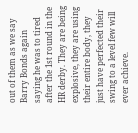out of them as we say Barry Bonds again saying he was to tired after the 1st round in the HR derby. They are being explosive, they are using their entire body, they just have perfected their swing to a level few will ever achieve.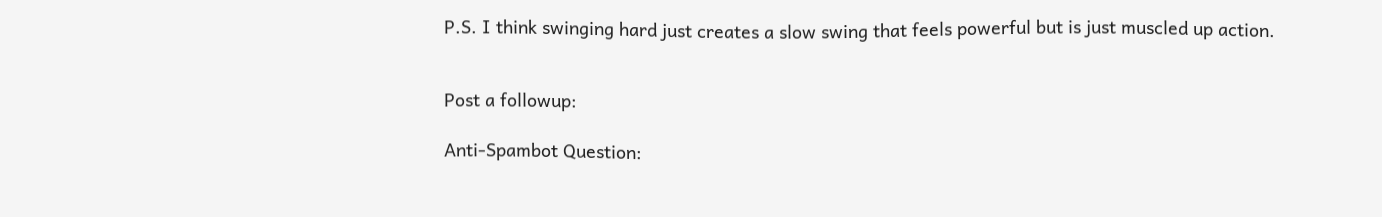P.S. I think swinging hard just creates a slow swing that feels powerful but is just muscled up action.


Post a followup:

Anti-Spambot Question: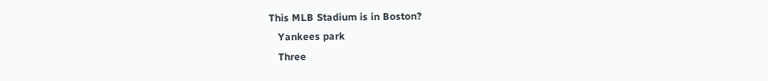This MLB Stadium is in Boston?
   Yankees park
   Three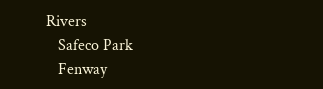Rivers
   Safeco Park
   Fenway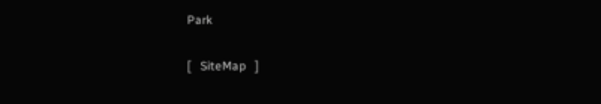Park

[   SiteMap   ]